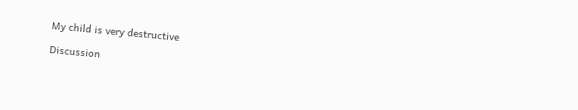My child is very destructive

Discussion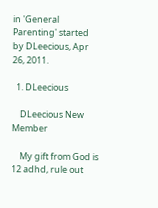in 'General Parenting' started by DLeecious, Apr 26, 2011.

  1. DLeecious

    DLeecious New Member

    My gift from God is 12 adhd, rule out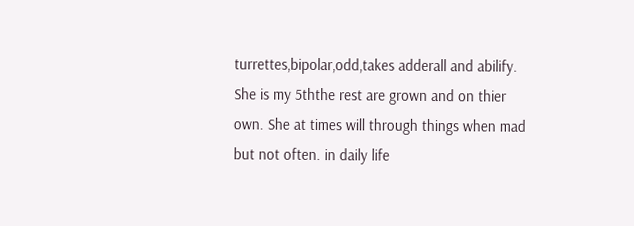turrettes,bipolar,odd,takes adderall and abilify. She is my 5ththe rest are grown and on thier own. She at times will through things when mad but not often. in daily life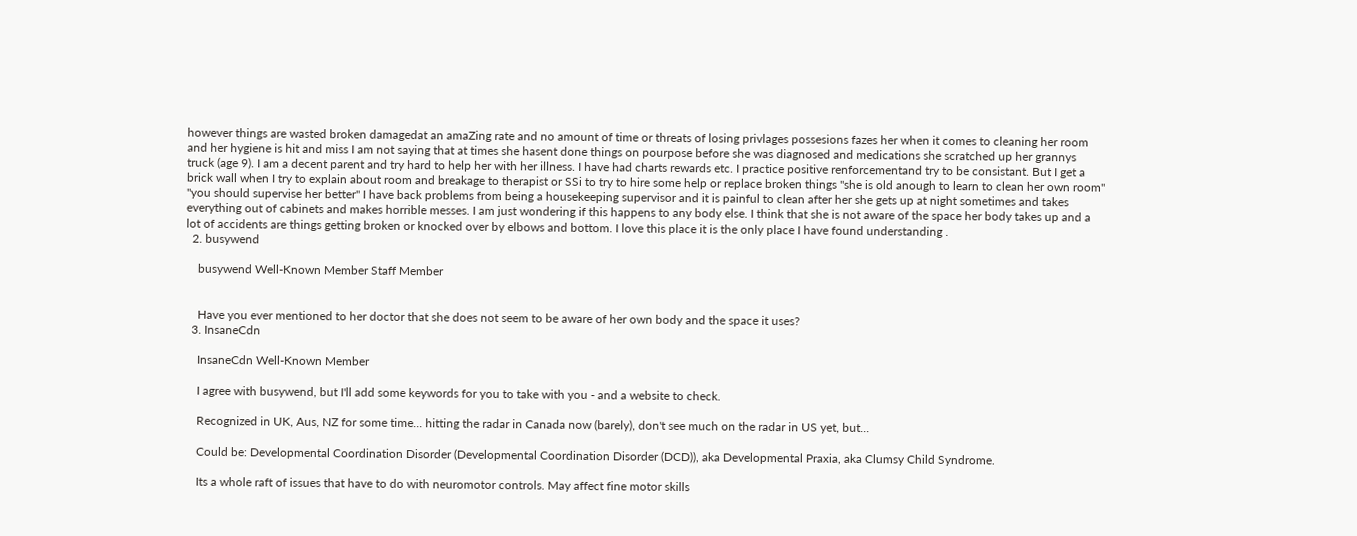however things are wasted broken damagedat an amaZing rate and no amount of time or threats of losing privlages possesions fazes her when it comes to cleaning her room and her hygiene is hit and miss I am not saying that at times she hasent done things on pourpose before she was diagnosed and medications she scratched up her grannys truck (age 9). I am a decent parent and try hard to help her with her illness. I have had charts rewards etc. I practice positive renforcementand try to be consistant. But I get a brick wall when I try to explain about room and breakage to therapist or SSi to try to hire some help or replace broken things "she is old anough to learn to clean her own room" "you should supervise her better" I have back problems from being a housekeeping supervisor and it is painful to clean after her she gets up at night sometimes and takes everything out of cabinets and makes horrible messes. I am just wondering if this happens to any body else. I think that she is not aware of the space her body takes up and a lot of accidents are things getting broken or knocked over by elbows and bottom. I love this place it is the only place I have found understanding .
  2. busywend

    busywend Well-Known Member Staff Member


    Have you ever mentioned to her doctor that she does not seem to be aware of her own body and the space it uses?
  3. InsaneCdn

    InsaneCdn Well-Known Member

    I agree with busywend, but I'll add some keywords for you to take with you - and a website to check.

    Recognized in UK, Aus, NZ for some time... hitting the radar in Canada now (barely), don't see much on the radar in US yet, but...

    Could be: Developmental Coordination Disorder (Developmental Coordination Disorder (DCD)), aka Developmental Praxia, aka Clumsy Child Syndrome.

    Its a whole raft of issues that have to do with neuromotor controls. May affect fine motor skills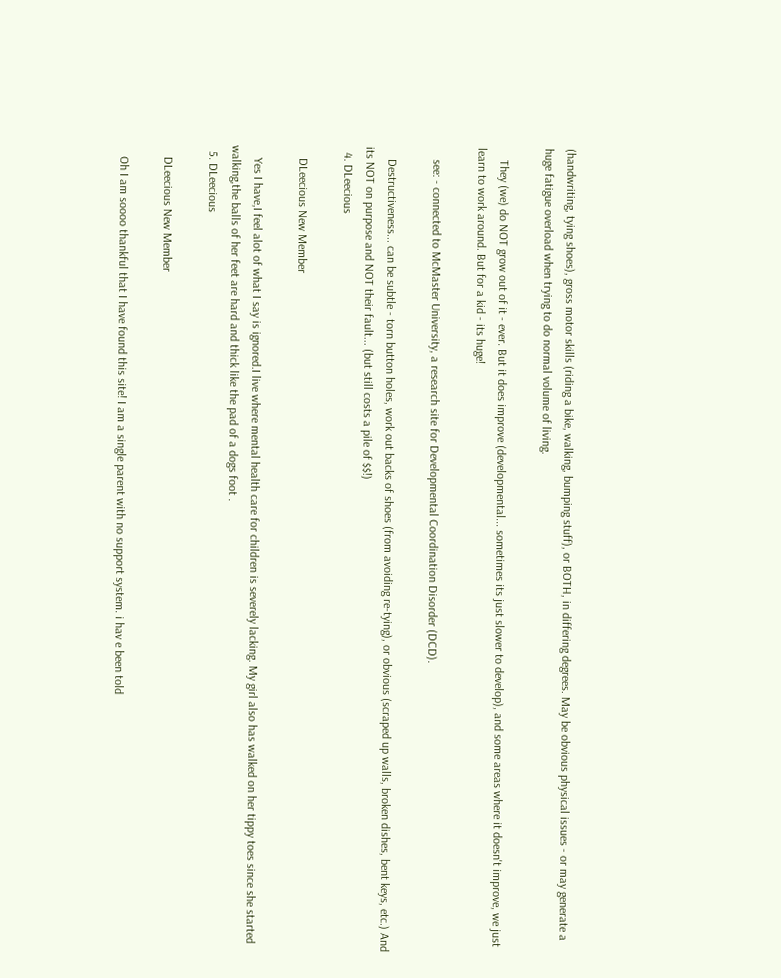(handwriting, tying shoes), gross motor skills (riding a bike, walking, bumping stuff), or BOTH, in differing degrees. May be obvious physical issues - or may generate a huge fatigue overload when trying to do normal volume of living.

    They (we) do NOT grow out of it - ever. But it does improve (developmental... sometimes its just slower to develop), and some areas where it doesn't improve, we just learn to work around. But for a kid - its huge!

    see: - connected to McMaster University, a research site for Developmental Coordination Disorder (DCD).

    Destructiveness... can be subtle - torn button holes, work out backs of shoes (from avoiding re-tying), or obvious (scraped up walls, broken dishes, bent keys, etc.) And its NOT on purpose and NOT their fault... (but still costs a pile of $$!)
  4. DLeecious

    DLeecious New Member

    Yes I have,I feel alot of what I say is ignored.I live where mental health care for children is severely lacking. My girl also has walked on her tippy toes since she started walking,the balls of her feet are hard and thick like the pad of a dogs foot .
  5. DLeecious

    DLeecious New Member

    Oh I am soooo thankful that I have found this site! I am a single parent with no support system. i hav e been told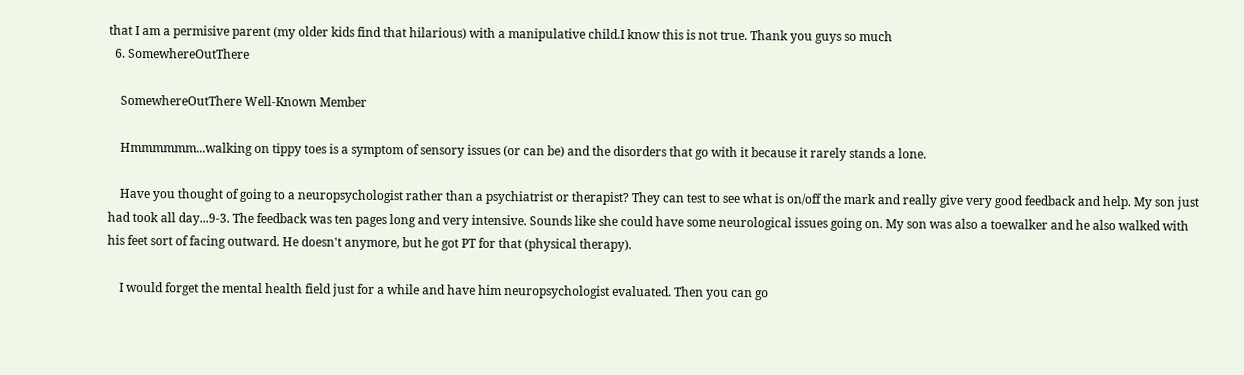that I am a permisive parent (my older kids find that hilarious) with a manipulative child.I know this is not true. Thank you guys so much
  6. SomewhereOutThere

    SomewhereOutThere Well-Known Member

    Hmmmmmm...walking on tippy toes is a symptom of sensory issues (or can be) and the disorders that go with it because it rarely stands a lone.

    Have you thought of going to a neuropsychologist rather than a psychiatrist or therapist? They can test to see what is on/off the mark and really give very good feedback and help. My son just had took all day...9-3. The feedback was ten pages long and very intensive. Sounds like she could have some neurological issues going on. My son was also a toewalker and he also walked with his feet sort of facing outward. He doesn't anymore, but he got PT for that (physical therapy).

    I would forget the mental health field just for a while and have him neuropsychologist evaluated. Then you can go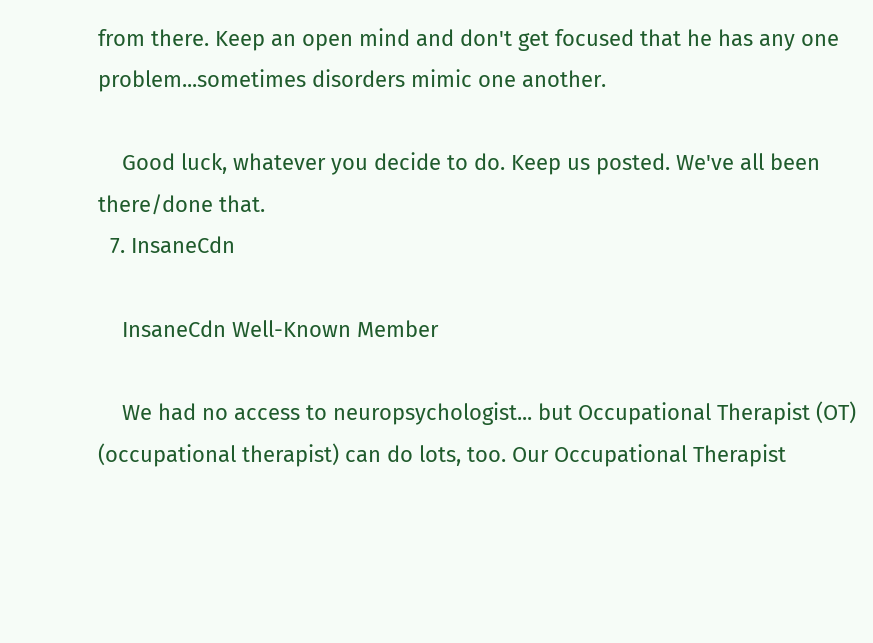from there. Keep an open mind and don't get focused that he has any one problem...sometimes disorders mimic one another.

    Good luck, whatever you decide to do. Keep us posted. We've all been there/done that.
  7. InsaneCdn

    InsaneCdn Well-Known Member

    We had no access to neuropsychologist... but Occupational Therapist (OT) (occupational therapist) can do lots, too. Our Occupational Therapist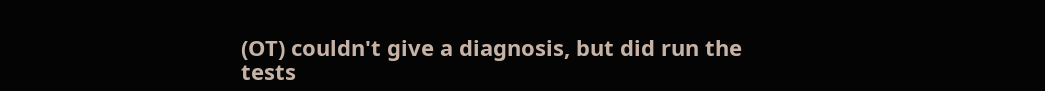(OT) couldn't give a diagnosis, but did run the tests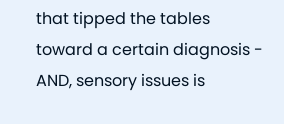that tipped the tables toward a certain diagnosis - AND, sensory issues is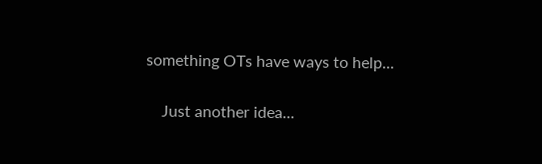something OTs have ways to help...

    Just another idea...